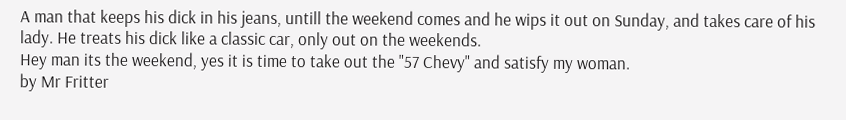A man that keeps his dick in his jeans, untill the weekend comes and he wips it out on Sunday, and takes care of his lady. He treats his dick like a classic car, only out on the weekends.
Hey man its the weekend, yes it is time to take out the "57 Chevy" and satisfy my woman.
by Mr Fritter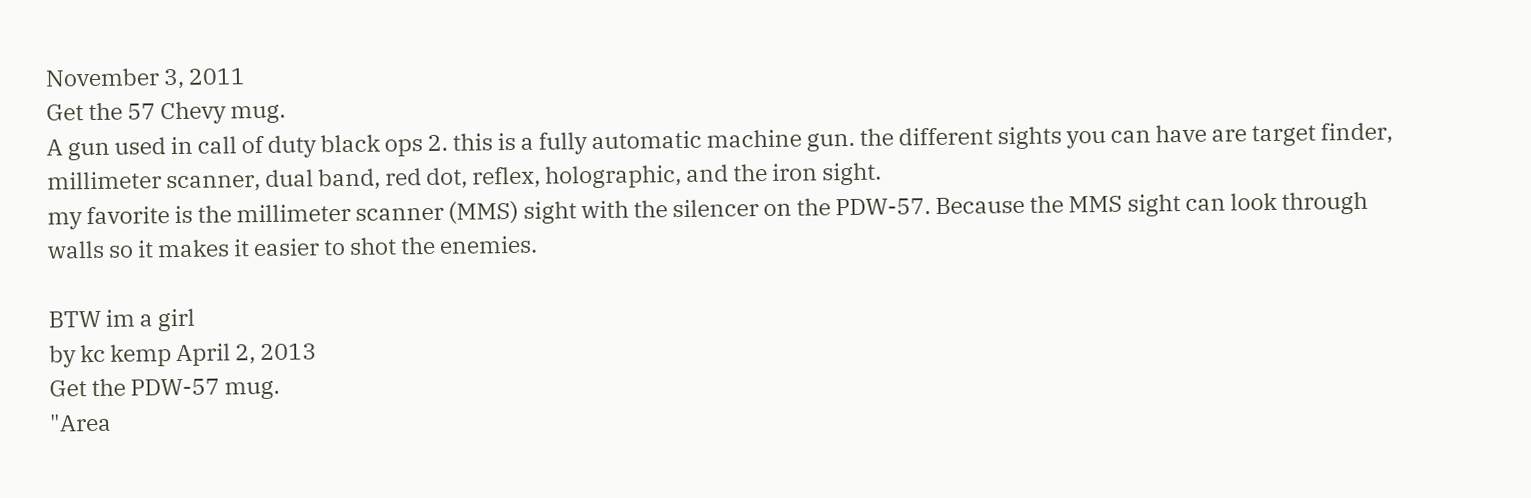November 3, 2011
Get the 57 Chevy mug.
A gun used in call of duty black ops 2. this is a fully automatic machine gun. the different sights you can have are target finder, millimeter scanner, dual band, red dot, reflex, holographic, and the iron sight.
my favorite is the millimeter scanner (MMS) sight with the silencer on the PDW-57. Because the MMS sight can look through walls so it makes it easier to shot the enemies.

BTW im a girl
by kc kemp April 2, 2013
Get the PDW-57 mug.
"Area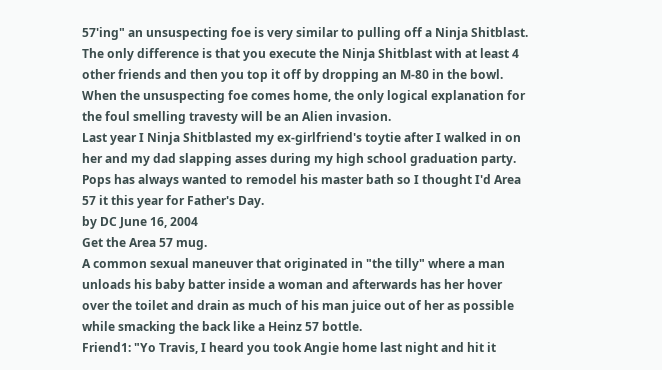57'ing" an unsuspecting foe is very similar to pulling off a Ninja Shitblast. The only difference is that you execute the Ninja Shitblast with at least 4 other friends and then you top it off by dropping an M-80 in the bowl. When the unsuspecting foe comes home, the only logical explanation for the foul smelling travesty will be an Alien invasion.
Last year I Ninja Shitblasted my ex-girlfriend's toytie after I walked in on her and my dad slapping asses during my high school graduation party. Pops has always wanted to remodel his master bath so I thought I'd Area 57 it this year for Father's Day.
by DC June 16, 2004
Get the Area 57 mug.
A common sexual maneuver that originated in "the tilly" where a man unloads his baby batter inside a woman and afterwards has her hover over the toilet and drain as much of his man juice out of her as possible while smacking the back like a Heinz 57 bottle.
Friend1: "Yo Travis, I heard you took Angie home last night and hit it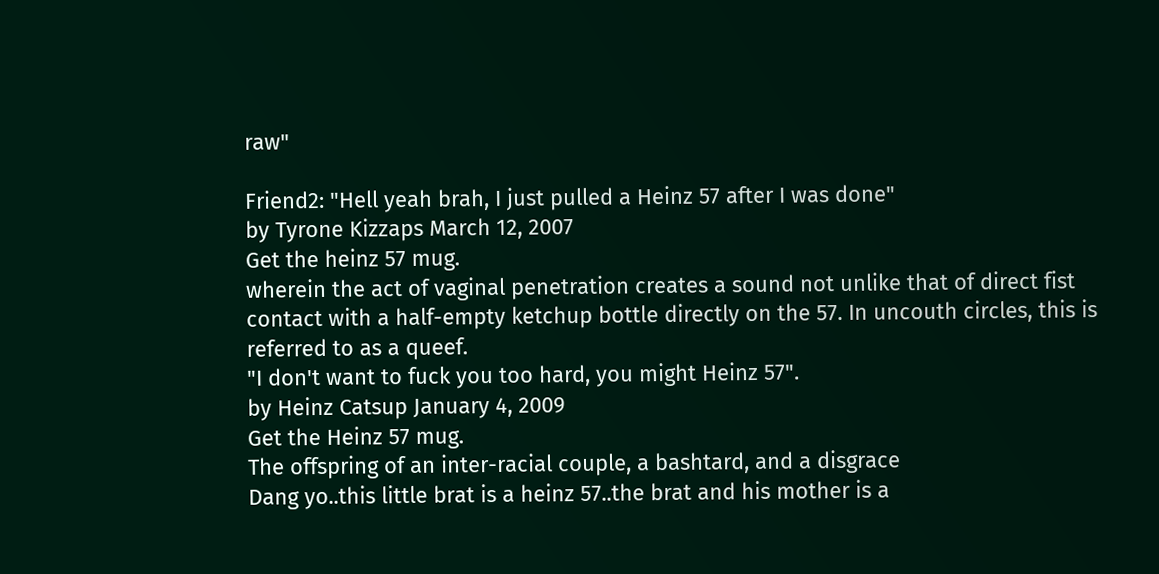raw"

Friend2: "Hell yeah brah, I just pulled a Heinz 57 after I was done"
by Tyrone Kizzaps March 12, 2007
Get the heinz 57 mug.
wherein the act of vaginal penetration creates a sound not unlike that of direct fist contact with a half-empty ketchup bottle directly on the 57. In uncouth circles, this is referred to as a queef.
"I don't want to fuck you too hard, you might Heinz 57".
by Heinz Catsup January 4, 2009
Get the Heinz 57 mug.
The offspring of an inter-racial couple, a bashtard, and a disgrace
Dang yo..this little brat is a heinz 57..the brat and his mother is a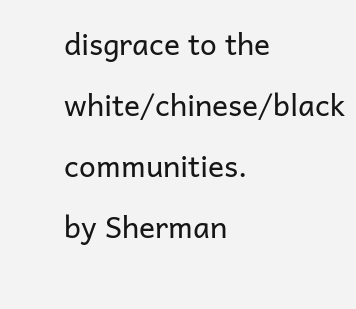disgrace to the white/chinese/black communities.
by Sherman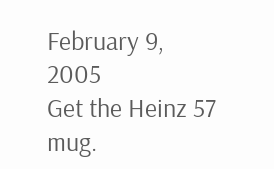February 9, 2005
Get the Heinz 57 mug.